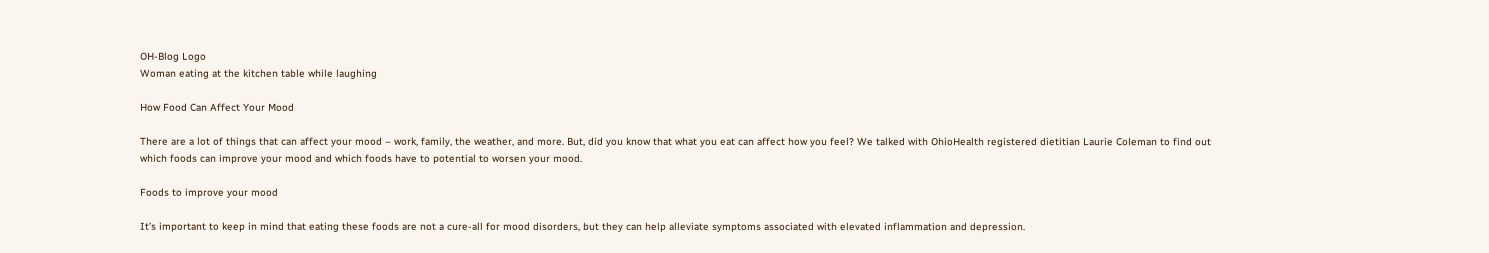OH-Blog Logo
Woman eating at the kitchen table while laughing

How Food Can Affect Your Mood

There are a lot of things that can affect your mood – work, family, the weather, and more. But, did you know that what you eat can affect how you feel? We talked with OhioHealth registered dietitian Laurie Coleman to find out which foods can improve your mood and which foods have to potential to worsen your mood.

Foods to improve your mood

It’s important to keep in mind that eating these foods are not a cure-all for mood disorders, but they can help alleviate symptoms associated with elevated inflammation and depression.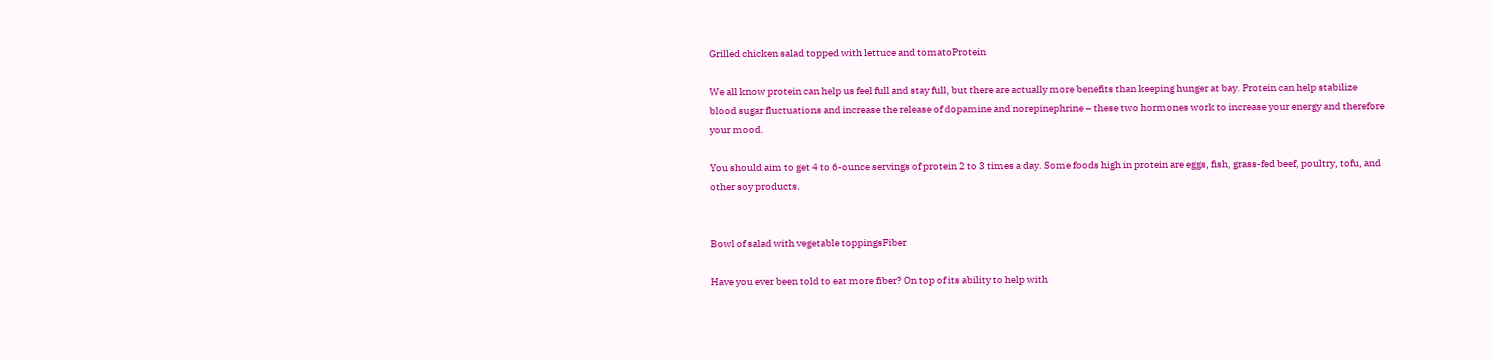Grilled chicken salad topped with lettuce and tomatoProtein

We all know protein can help us feel full and stay full, but there are actually more benefits than keeping hunger at bay. Protein can help stabilize blood sugar fluctuations and increase the release of dopamine and norepinephrine – these two hormones work to increase your energy and therefore your mood.

You should aim to get 4 to 6-ounce servings of protein 2 to 3 times a day. Some foods high in protein are eggs, fish, grass-fed beef, poultry, tofu, and other soy products.


Bowl of salad with vegetable toppingsFiber

Have you ever been told to eat more fiber? On top of its ability to help with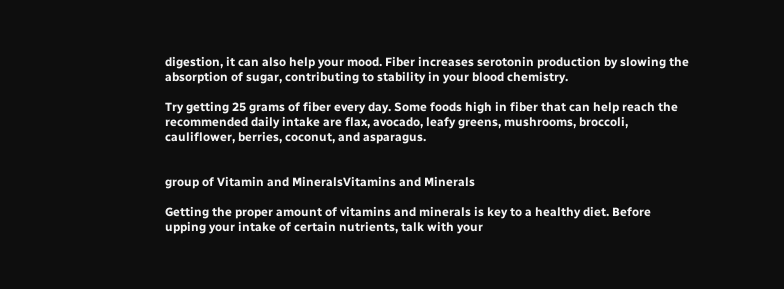digestion, it can also help your mood. Fiber increases serotonin production by slowing the absorption of sugar, contributing to stability in your blood chemistry.

Try getting 25 grams of fiber every day. Some foods high in fiber that can help reach the recommended daily intake are flax, avocado, leafy greens, mushrooms, broccoli, cauliflower, berries, coconut, and asparagus.


group of Vitamin and MineralsVitamins and Minerals

Getting the proper amount of vitamins and minerals is key to a healthy diet. Before upping your intake of certain nutrients, talk with your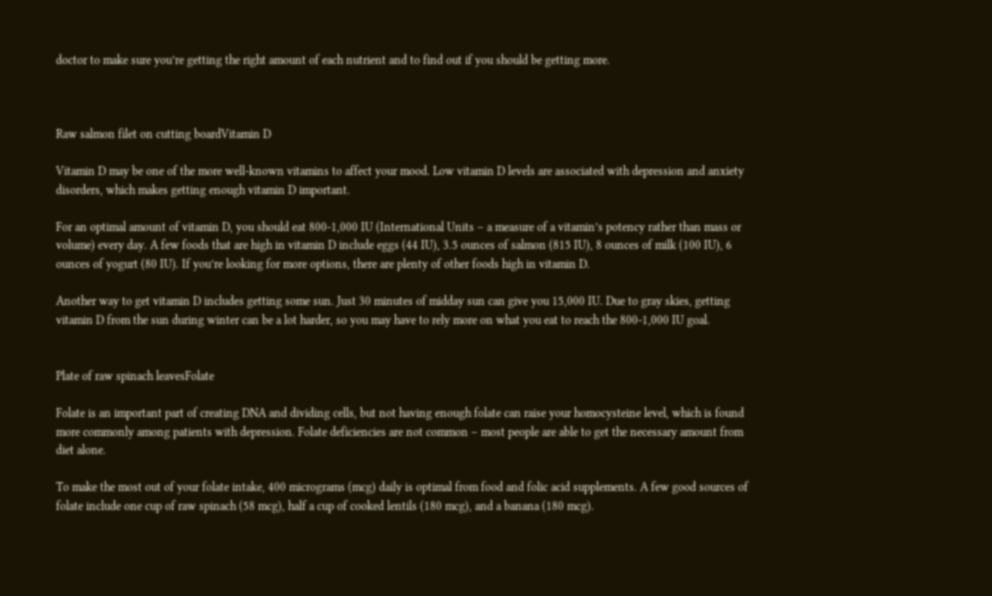doctor to make sure you’re getting the right amount of each nutrient and to find out if you should be getting more.



Raw salmon filet on cutting boardVitamin D

Vitamin D may be one of the more well-known vitamins to affect your mood. Low vitamin D levels are associated with depression and anxiety disorders, which makes getting enough vitamin D important.

For an optimal amount of vitamin D, you should eat 800-1,000 IU (International Units – a measure of a vitamin’s potency rather than mass or volume) every day. A few foods that are high in vitamin D include eggs (44 IU), 3.5 ounces of salmon (815 IU), 8 ounces of milk (100 IU), 6 ounces of yogurt (80 IU). If you’re looking for more options, there are plenty of other foods high in vitamin D.

Another way to get vitamin D includes getting some sun. Just 30 minutes of midday sun can give you 15,000 IU. Due to gray skies, getting vitamin D from the sun during winter can be a lot harder, so you may have to rely more on what you eat to reach the 800-1,000 IU goal.


Plate of raw spinach leavesFolate

Folate is an important part of creating DNA and dividing cells, but not having enough folate can raise your homocysteine level, which is found more commonly among patients with depression. Folate deficiencies are not common – most people are able to get the necessary amount from diet alone.

To make the most out of your folate intake, 400 micrograms (mcg) daily is optimal from food and folic acid supplements. A few good sources of folate include one cup of raw spinach (58 mcg), half a cup of cooked lentils (180 mcg), and a banana (180 mcg).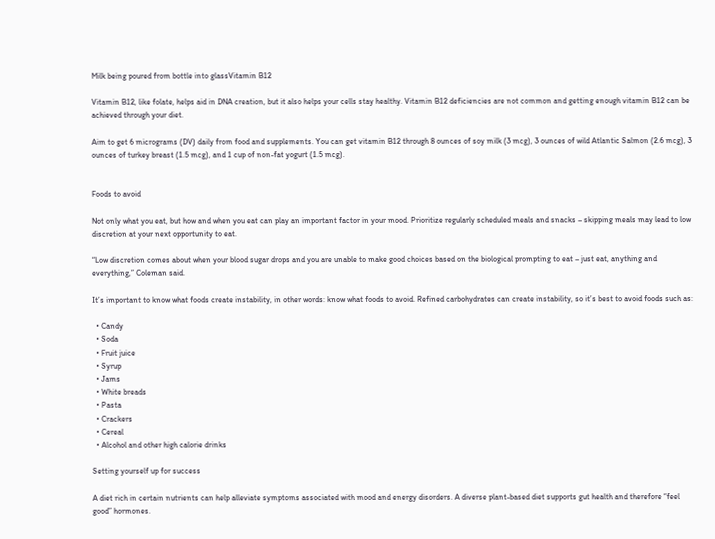Milk being poured from bottle into glassVitamin B12

Vitamin B12, like folate, helps aid in DNA creation, but it also helps your cells stay healthy. Vitamin B12 deficiencies are not common and getting enough vitamin B12 can be achieved through your diet.

Aim to get 6 micrograms (DV) daily from food and supplements. You can get vitamin B12 through 8 ounces of soy milk (3 mcg), 3 ounces of wild Atlantic Salmon (2.6 mcg), 3 ounces of turkey breast (1.5 mcg), and 1 cup of non-fat yogurt (1.5 mcg).


Foods to avoid

Not only what you eat, but how and when you eat can play an important factor in your mood. Prioritize regularly scheduled meals and snacks – skipping meals may lead to low discretion at your next opportunity to eat.

“Low discretion comes about when your blood sugar drops and you are unable to make good choices based on the biological prompting to eat – just eat, anything and everything,” Coleman said.

It’s important to know what foods create instability, in other words: know what foods to avoid. Refined carbohydrates can create instability, so it’s best to avoid foods such as:

  • Candy
  • Soda
  • Fruit juice
  • Syrup
  • Jams
  • White breads
  • Pasta
  • Crackers
  • Cereal
  • Alcohol and other high calorie drinks

Setting yourself up for success

A diet rich in certain nutrients can help alleviate symptoms associated with mood and energy disorders. A diverse plant-based diet supports gut health and therefore “feel good” hormones.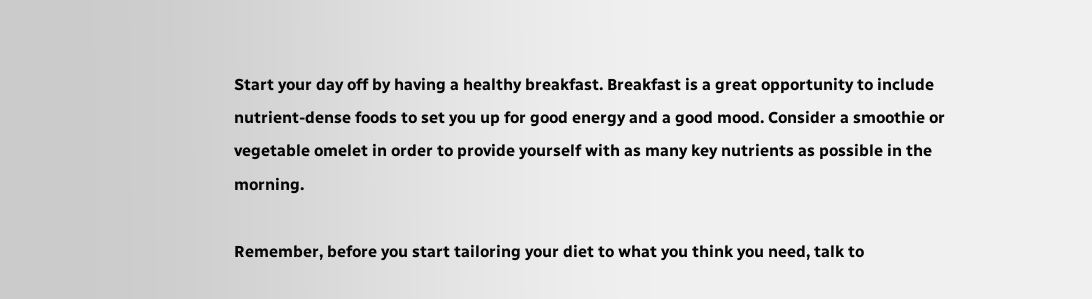Start your day off by having a healthy breakfast. Breakfast is a great opportunity to include nutrient-dense foods to set you up for good energy and a good mood. Consider a smoothie or vegetable omelet in order to provide yourself with as many key nutrients as possible in the morning.

Remember, before you start tailoring your diet to what you think you need, talk to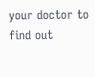your doctor to find out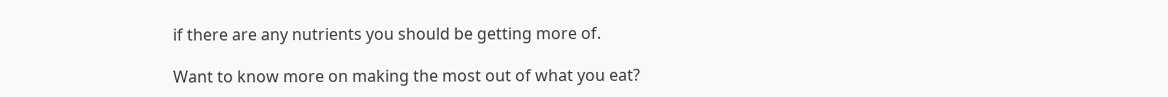if there are any nutrients you should be getting more of.

Want to know more on making the most out of what you eat?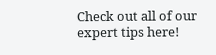Check out all of our expert tips here!